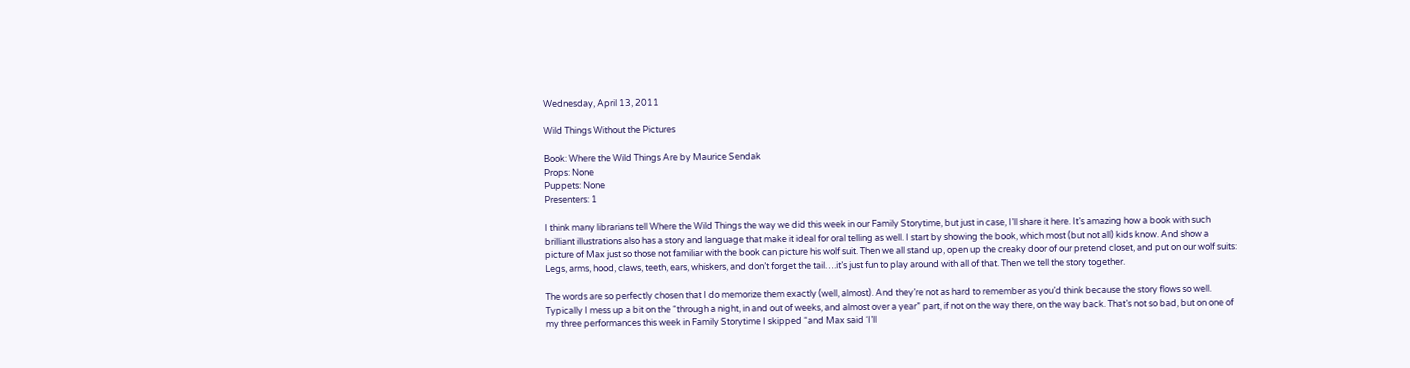Wednesday, April 13, 2011

Wild Things Without the Pictures

Book: Where the Wild Things Are by Maurice Sendak
Props: None
Puppets: None
Presenters: 1

I think many librarians tell Where the Wild Things the way we did this week in our Family Storytime, but just in case, I’ll share it here. It’s amazing how a book with such brilliant illustrations also has a story and language that make it ideal for oral telling as well. I start by showing the book, which most (but not all) kids know. And show a picture of Max just so those not familiar with the book can picture his wolf suit. Then we all stand up, open up the creaky door of our pretend closet, and put on our wolf suits: Legs, arms, hood, claws, teeth, ears, whiskers, and don’t forget the tail….it’s just fun to play around with all of that. Then we tell the story together.

The words are so perfectly chosen that I do memorize them exactly (well, almost). And they’re not as hard to remember as you’d think because the story flows so well. Typically I mess up a bit on the “through a night, in and out of weeks, and almost over a year” part, if not on the way there, on the way back. That’s not so bad, but on one of my three performances this week in Family Storytime I skipped “and Max said ‘I’ll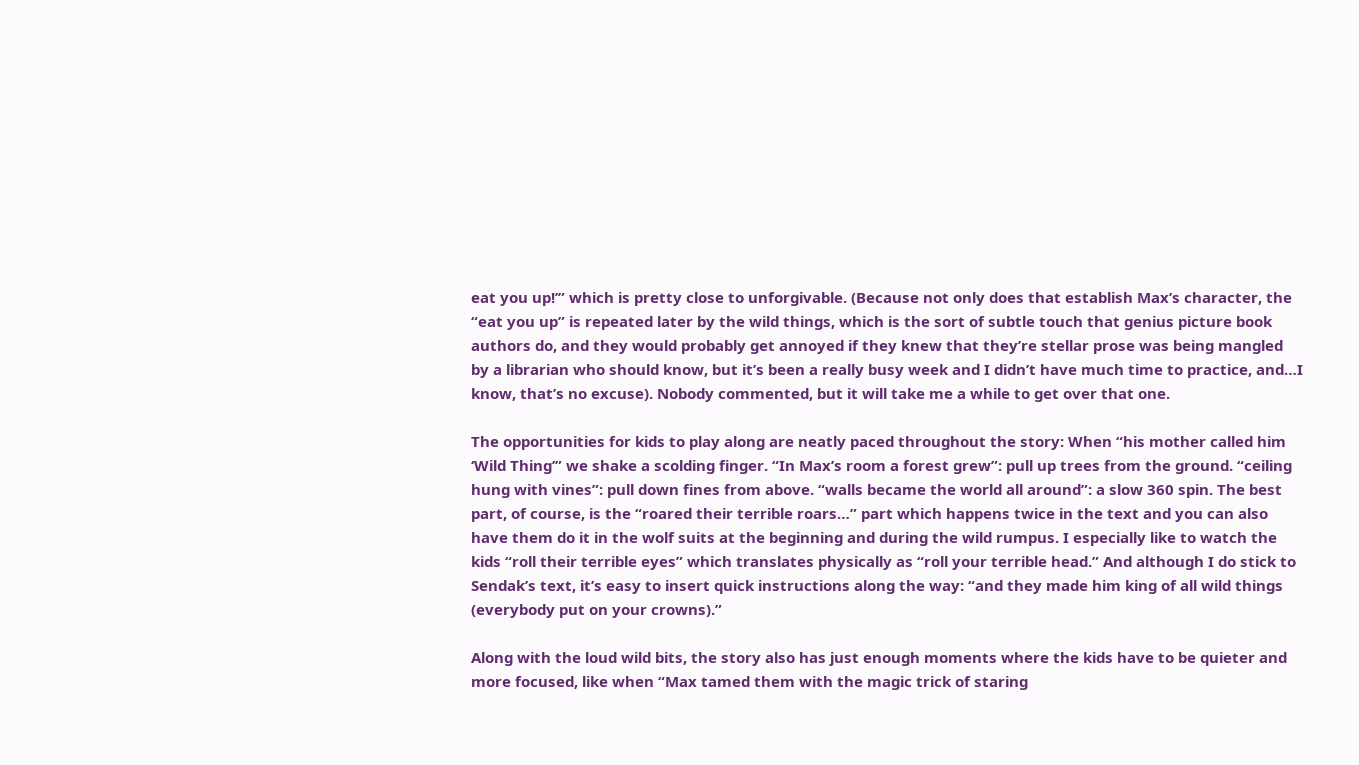eat you up!’” which is pretty close to unforgivable. (Because not only does that establish Max’s character, the “eat you up” is repeated later by the wild things, which is the sort of subtle touch that genius picture book authors do, and they would probably get annoyed if they knew that they’re stellar prose was being mangled by a librarian who should know, but it’s been a really busy week and I didn’t have much time to practice, and…I know, that’s no excuse). Nobody commented, but it will take me a while to get over that one.

The opportunities for kids to play along are neatly paced throughout the story: When “his mother called him ‘Wild Thing’” we shake a scolding finger. “In Max’s room a forest grew”: pull up trees from the ground. “ceiling hung with vines”: pull down fines from above. “walls became the world all around”: a slow 360 spin. The best part, of course, is the “roared their terrible roars…” part which happens twice in the text and you can also have them do it in the wolf suits at the beginning and during the wild rumpus. I especially like to watch the kids “roll their terrible eyes” which translates physically as “roll your terrible head.” And although I do stick to Sendak’s text, it’s easy to insert quick instructions along the way: “and they made him king of all wild things (everybody put on your crowns).”

Along with the loud wild bits, the story also has just enough moments where the kids have to be quieter and more focused, like when “Max tamed them with the magic trick of staring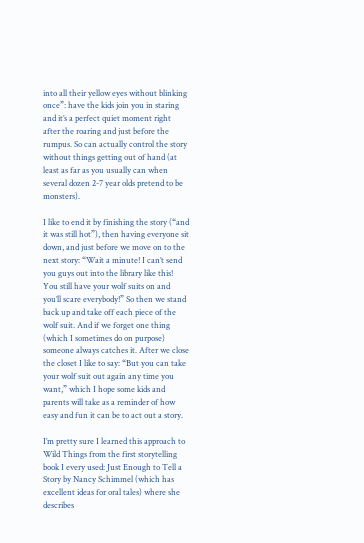into all their yellow eyes without blinking once”: have the kids join you in staring and it’s a perfect quiet moment right after the roaring and just before the rumpus. So can actually control the story without things getting out of hand (at least as far as you usually can when several dozen 2-7 year olds pretend to be monsters).

I like to end it by finishing the story (“and it was still hot”), then having everyone sit down, and just before we move on to the next story: “Wait a minute! I can’t send you guys out into the library like this! You still have your wolf suits on and you’ll scare everybody!” So then we stand back up and take off each piece of the wolf suit. And if we forget one thing (which I sometimes do on purpose) someone always catches it. After we close the closet I like to say: “But you can take your wolf suit out again any time you want,” which I hope some kids and parents will take as a reminder of how easy and fun it can be to act out a story.

I’m pretty sure I learned this approach to Wild Things from the first storytelling book I every used: Just Enough to Tell a Story by Nancy Schimmel (which has excellent ideas for oral tales) where she describes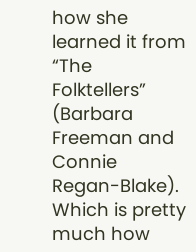how she learned it from “The Folktellers” (Barbara Freeman and Connie Regan-Blake). Which is pretty much how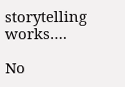storytelling works….

No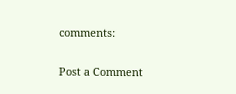comments:

Post a Comment